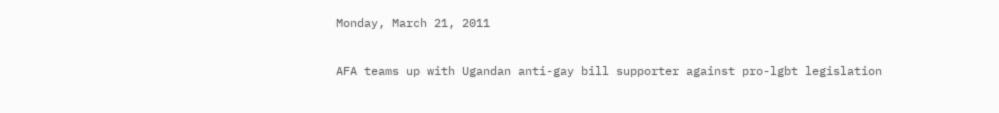Monday, March 21, 2011

AFA teams up with Ugandan anti-gay bill supporter against pro-lgbt legislation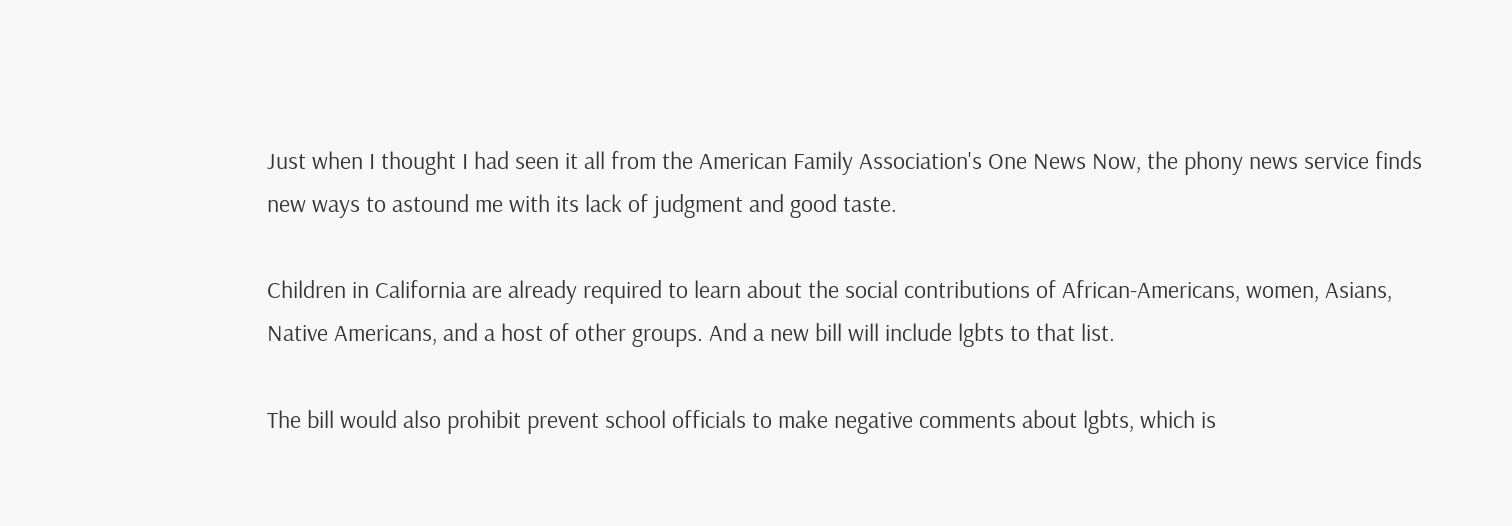Just when I thought I had seen it all from the American Family Association's One News Now, the phony news service finds new ways to astound me with its lack of judgment and good taste.

Children in California are already required to learn about the social contributions of African-Americans, women, Asians, Native Americans, and a host of other groups. And a new bill will include lgbts to that list.

The bill would also prohibit prevent school officials to make negative comments about lgbts, which is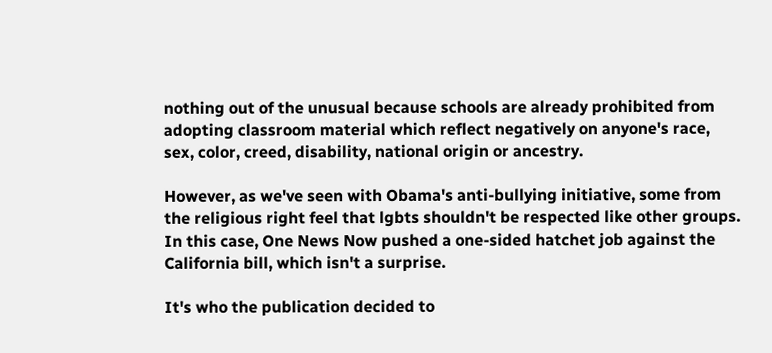nothing out of the unusual because schools are already prohibited from adopting classroom material which reflect negatively on anyone's race, sex, color, creed, disability, national origin or ancestry.

However, as we've seen with Obama's anti-bullying initiative, some from the religious right feel that lgbts shouldn't be respected like other groups. In this case, One News Now pushed a one-sided hatchet job against the California bill, which isn't a surprise.

It's who the publication decided to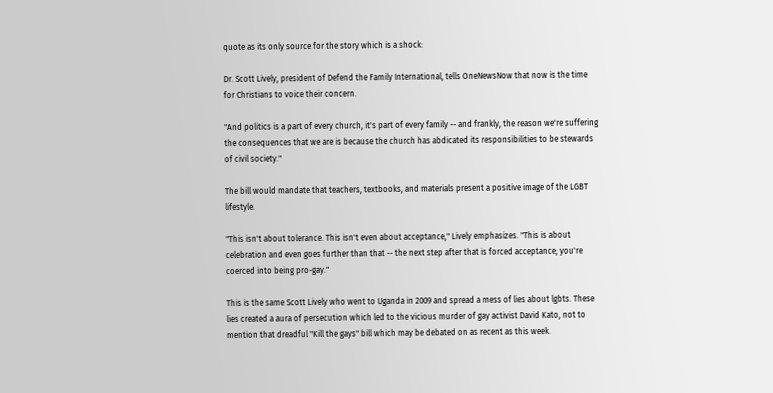quote as its only source for the story which is a shock:

Dr. Scott Lively, president of Defend the Family International, tells OneNewsNow that now is the time for Christians to voice their concern.

"And politics is a part of every church, it's part of every family -- and frankly, the reason we're suffering the consequences that we are is because the church has abdicated its responsibilities to be stewards of civil society."

The bill would mandate that teachers, textbooks, and materials present a positive image of the LGBT lifestyle.

"This isn't about tolerance. This isn't even about acceptance," Lively emphasizes. "This is about celebration and even goes further than that -- the next step after that is forced acceptance; you're coerced into being pro-gay."

This is the same Scott Lively who went to Uganda in 2009 and spread a mess of lies about lgbts. These lies created a aura of persecution which led to the vicious murder of gay activist David Kato, not to mention that dreadful "Kill the gays" bill which may be debated on as recent as this week.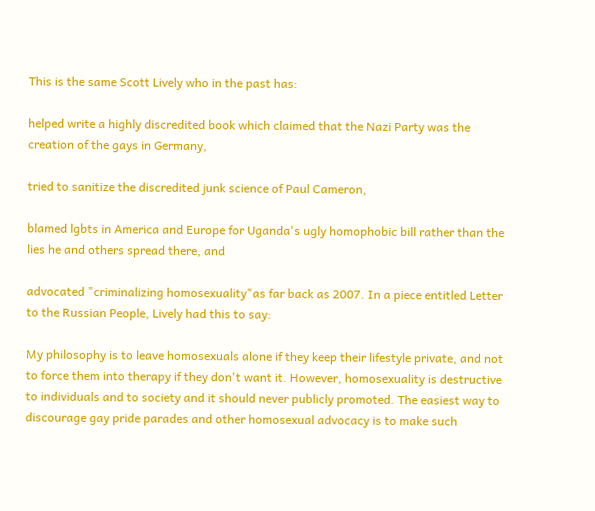This is the same Scott Lively who in the past has:

helped write a highly discredited book which claimed that the Nazi Party was the creation of the gays in Germany,

tried to sanitize the discredited junk science of Paul Cameron,

blamed lgbts in America and Europe for Uganda's ugly homophobic bill rather than the lies he and others spread there, and

advocated "criminalizing homosexuality"as far back as 2007. In a piece entitled Letter to the Russian People, Lively had this to say:

My philosophy is to leave homosexuals alone if they keep their lifestyle private, and not to force them into therapy if they don't want it. However, homosexuality is destructive to individuals and to society and it should never publicly promoted. The easiest way to discourage gay pride parades and other homosexual advocacy is to make such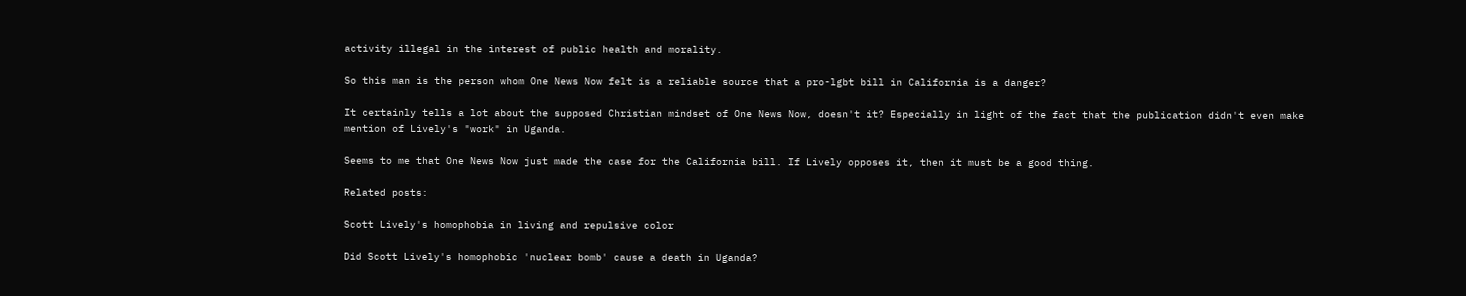activity illegal in the interest of public health and morality.

So this man is the person whom One News Now felt is a reliable source that a pro-lgbt bill in California is a danger?

It certainly tells a lot about the supposed Christian mindset of One News Now, doesn't it? Especially in light of the fact that the publication didn't even make mention of Lively's "work" in Uganda.

Seems to me that One News Now just made the case for the California bill. If Lively opposes it, then it must be a good thing.

Related posts:

Scott Lively's homophobia in living and repulsive color

Did Scott Lively's homophobic 'nuclear bomb' cause a death in Uganda?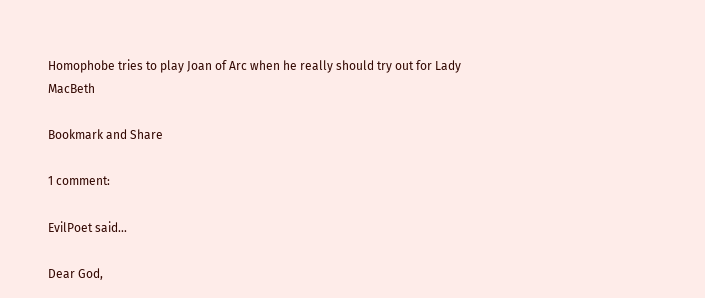Homophobe tries to play Joan of Arc when he really should try out for Lady MacBeth

Bookmark and Share

1 comment:

EvilPoet said...

Dear God,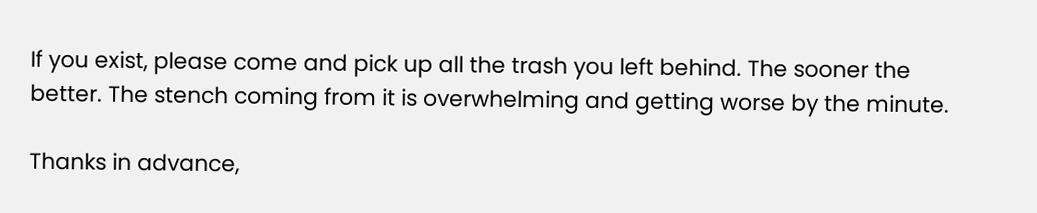If you exist, please come and pick up all the trash you left behind. The sooner the better. The stench coming from it is overwhelming and getting worse by the minute.

Thanks in advance,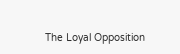The Loyal Opposition